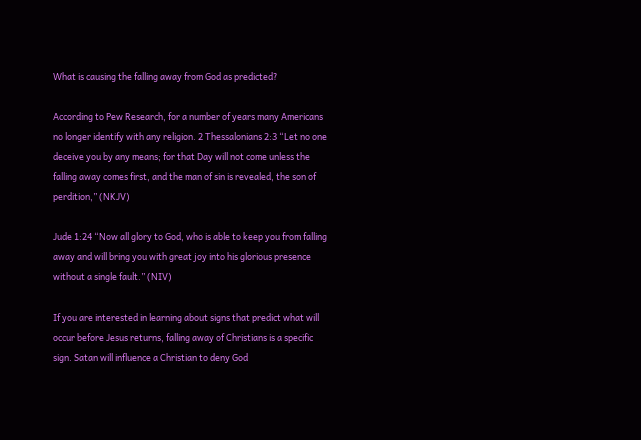What is causing the falling away from God as predicted?

According to Pew Research, for a number of years many Americans no longer identify with any religion. 2 Thessalonians 2:3 “Let no one deceive you by any means; for that Day will not come unless the falling away comes first, and the man of sin is revealed, the son of perdition,” (NKJV)

Jude 1:24 “Now all glory to God, who is able to keep you from falling away and will bring you with great joy into his glorious presence without a single fault.” (NIV)

If you are interested in learning about signs that predict what will occur before Jesus returns, falling away of Christians is a specific sign. Satan will influence a Christian to deny God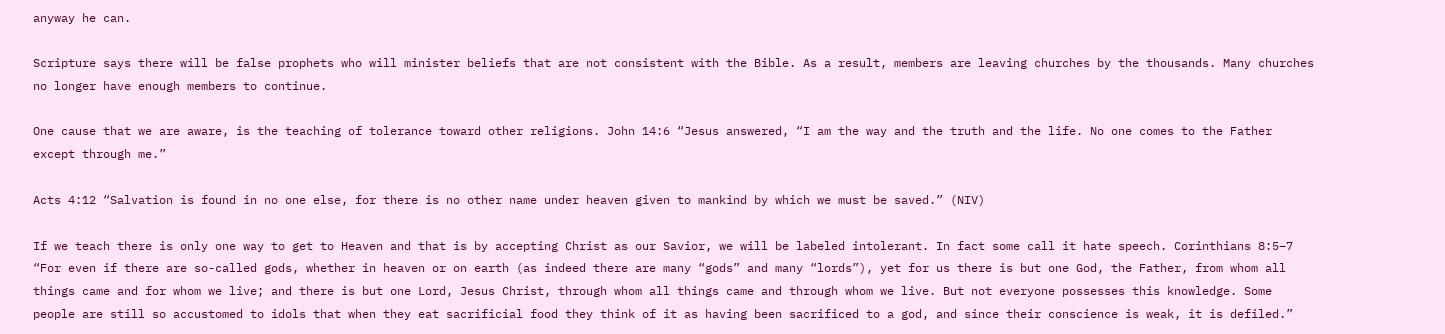anyway he can.

Scripture says there will be false prophets who will minister beliefs that are not consistent with the Bible. As a result, members are leaving churches by the thousands. Many churches no longer have enough members to continue.

One cause that we are aware, is the teaching of tolerance toward other religions. John 14:6 “Jesus answered, “I am the way and the truth and the life. No one comes to the Father except through me.”

Acts 4:12 “Salvation is found in no one else, for there is no other name under heaven given to mankind by which we must be saved.” (NIV)

If we teach there is only one way to get to Heaven and that is by accepting Christ as our Savior, we will be labeled intolerant. In fact some call it hate speech. Corinthians 8:5–7 “For even if there are so-called gods, whether in heaven or on earth (as indeed there are many “gods” and many “lords”), yet for us there is but one God, the Father, from whom all things came and for whom we live; and there is but one Lord, Jesus Christ, through whom all things came and through whom we live. But not everyone possesses this knowledge. Some people are still so accustomed to idols that when they eat sacrificial food they think of it as having been sacrificed to a god, and since their conscience is weak, it is defiled.”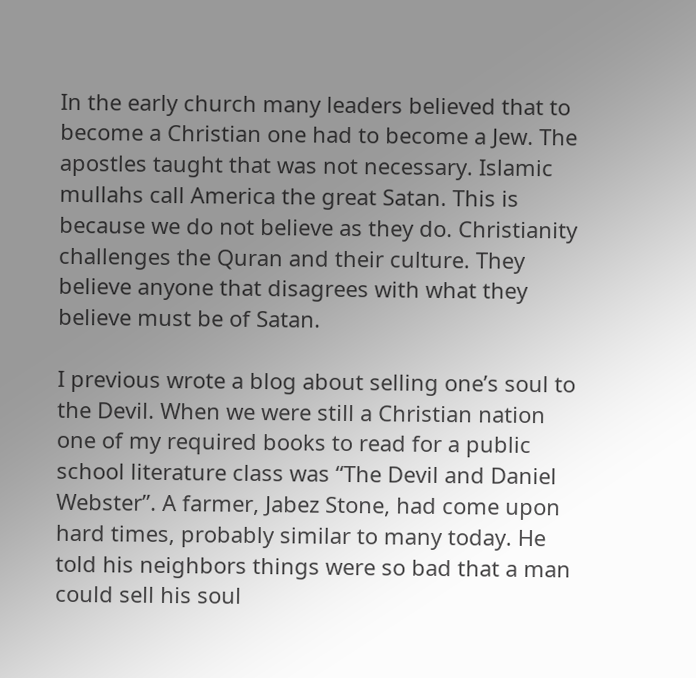In the early church many leaders believed that to become a Christian one had to become a Jew. The apostles taught that was not necessary. Islamic mullahs call America the great Satan. This is because we do not believe as they do. Christianity challenges the Quran and their culture. They believe anyone that disagrees with what they believe must be of Satan.

I previous wrote a blog about selling one’s soul to the Devil. When we were still a Christian nation one of my required books to read for a public school literature class was “The Devil and Daniel Webster”. A farmer, Jabez Stone, had come upon hard times, probably similar to many today. He told his neighbors things were so bad that a man could sell his soul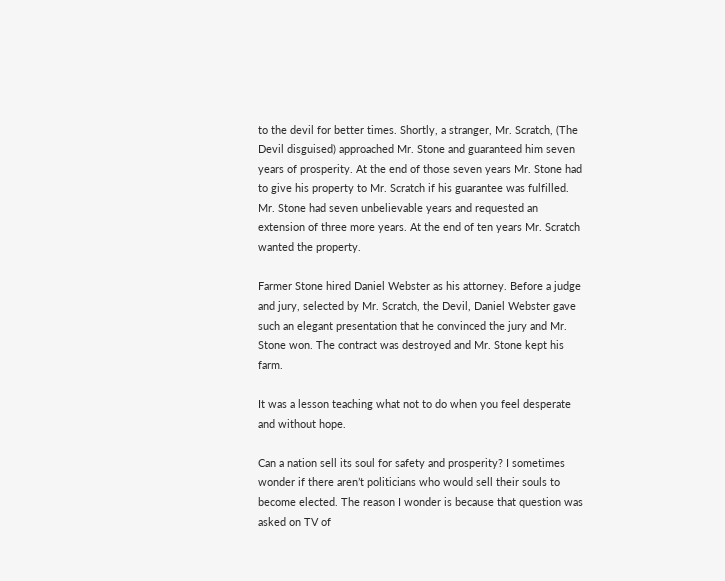to the devil for better times. Shortly, a stranger, Mr. Scratch, (The Devil disguised) approached Mr. Stone and guaranteed him seven years of prosperity. At the end of those seven years Mr. Stone had to give his property to Mr. Scratch if his guarantee was fulfilled. Mr. Stone had seven unbelievable years and requested an extension of three more years. At the end of ten years Mr. Scratch wanted the property.

Farmer Stone hired Daniel Webster as his attorney. Before a judge and jury, selected by Mr. Scratch, the Devil, Daniel Webster gave such an elegant presentation that he convinced the jury and Mr. Stone won. The contract was destroyed and Mr. Stone kept his farm.

It was a lesson teaching what not to do when you feel desperate and without hope.

Can a nation sell its soul for safety and prosperity? I sometimes wonder if there aren’t politicians who would sell their souls to become elected. The reason I wonder is because that question was asked on TV of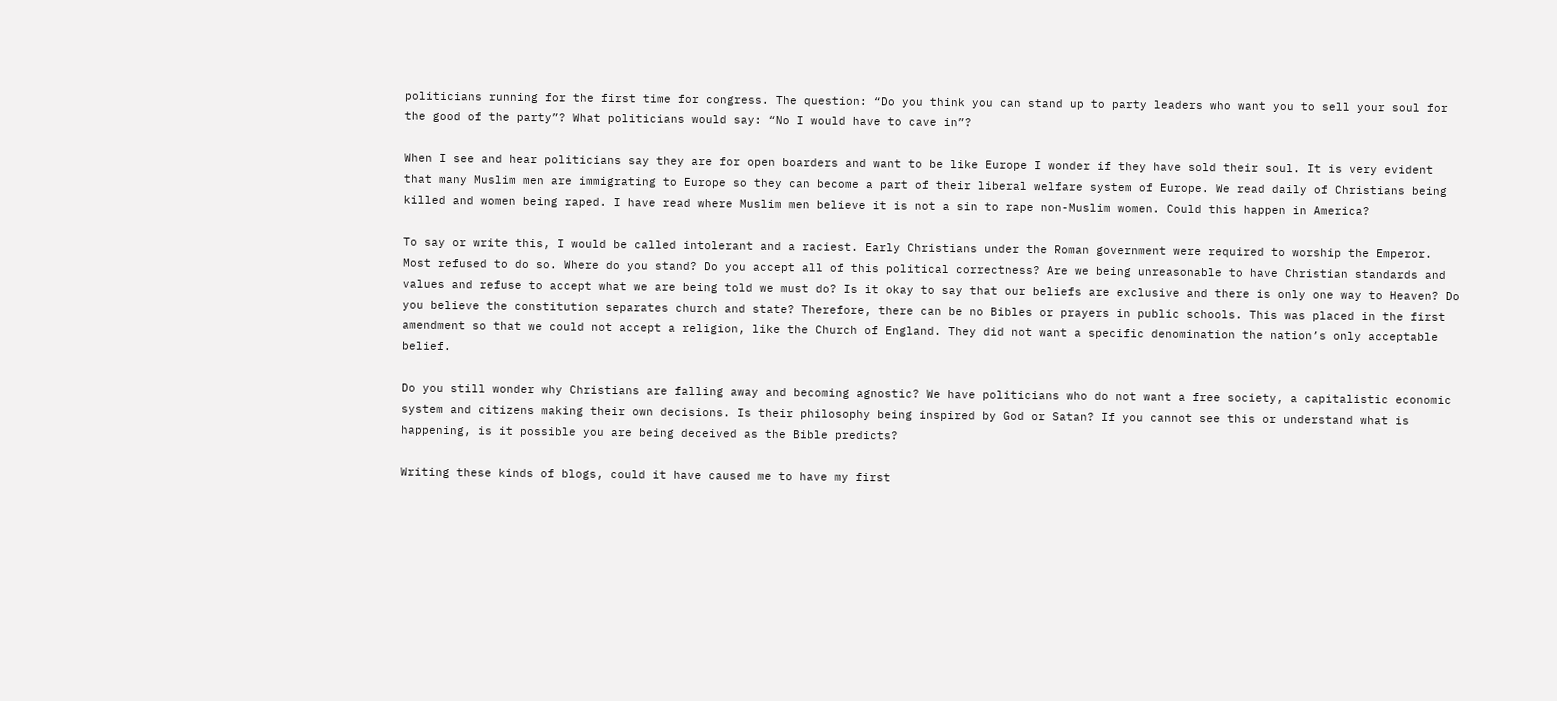politicians running for the first time for congress. The question: “Do you think you can stand up to party leaders who want you to sell your soul for the good of the party”? What politicians would say: “No I would have to cave in”?

When I see and hear politicians say they are for open boarders and want to be like Europe I wonder if they have sold their soul. It is very evident that many Muslim men are immigrating to Europe so they can become a part of their liberal welfare system of Europe. We read daily of Christians being killed and women being raped. I have read where Muslim men believe it is not a sin to rape non-Muslim women. Could this happen in America?

To say or write this, I would be called intolerant and a raciest. Early Christians under the Roman government were required to worship the Emperor. Most refused to do so. Where do you stand? Do you accept all of this political correctness? Are we being unreasonable to have Christian standards and values and refuse to accept what we are being told we must do? Is it okay to say that our beliefs are exclusive and there is only one way to Heaven? Do you believe the constitution separates church and state? Therefore, there can be no Bibles or prayers in public schools. This was placed in the first amendment so that we could not accept a religion, like the Church of England. They did not want a specific denomination the nation’s only acceptable belief.

Do you still wonder why Christians are falling away and becoming agnostic? We have politicians who do not want a free society, a capitalistic economic system and citizens making their own decisions. Is their philosophy being inspired by God or Satan? If you cannot see this or understand what is happening, is it possible you are being deceived as the Bible predicts?

Writing these kinds of blogs, could it have caused me to have my first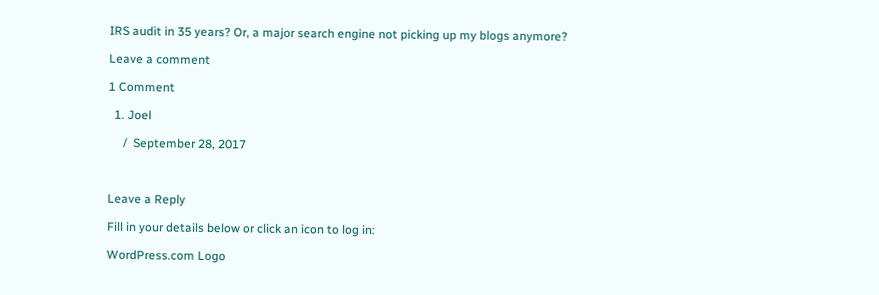IRS audit in 35 years? Or, a major search engine not picking up my blogs anymore?

Leave a comment

1 Comment

  1. Joel

     /  September 28, 2017



Leave a Reply

Fill in your details below or click an icon to log in:

WordPress.com Logo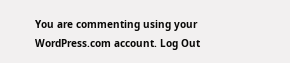You are commenting using your WordPress.com account. Log Out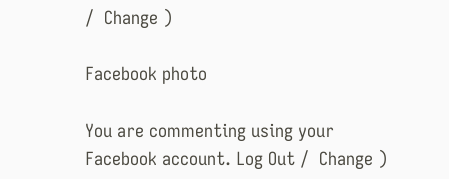/  Change )

Facebook photo

You are commenting using your Facebook account. Log Out /  Change )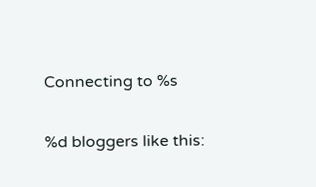Connecting to %s

%d bloggers like this: